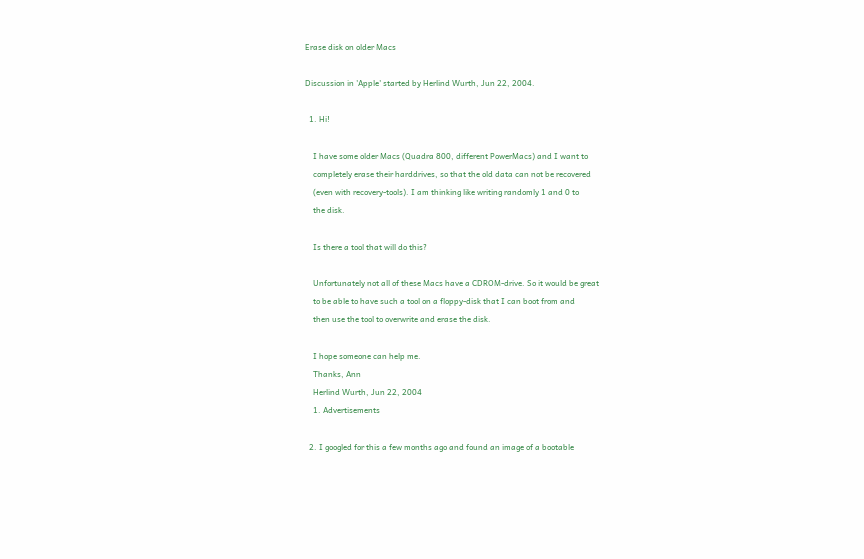Erase disk on older Macs

Discussion in 'Apple' started by Herlind Wurth, Jun 22, 2004.

  1. Hi!

    I have some older Macs (Quadra 800, different PowerMacs) and I want to
    completely erase their harddrives, so that the old data can not be recovered
    (even with recovery-tools). I am thinking like writing randomly 1 and 0 to
    the disk.

    Is there a tool that will do this?

    Unfortunately not all of these Macs have a CDROM-drive. So it would be great
    to be able to have such a tool on a floppy-disk that I can boot from and
    then use the tool to overwrite and erase the disk.

    I hope someone can help me.
    Thanks, Ann
    Herlind Wurth, Jun 22, 2004
    1. Advertisements

  2. I googled for this a few months ago and found an image of a bootable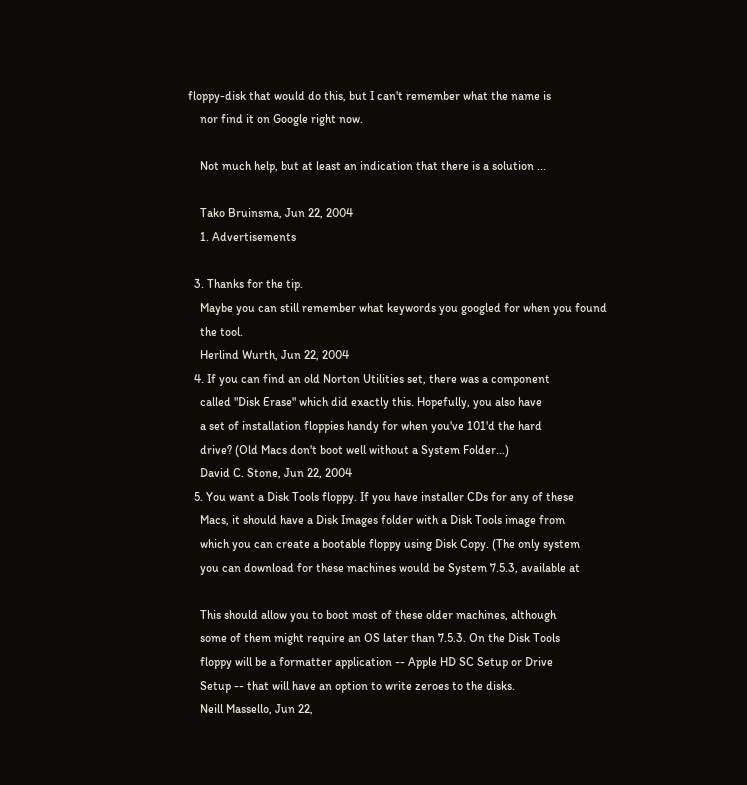floppy-disk that would do this, but I can't remember what the name is
    nor find it on Google right now.

    Not much help, but at least an indication that there is a solution ...

    Tako Bruinsma, Jun 22, 2004
    1. Advertisements

  3. Thanks for the tip.
    Maybe you can still remember what keywords you googled for when you found
    the tool.
    Herlind Wurth, Jun 22, 2004
  4. If you can find an old Norton Utilities set, there was a component
    called "Disk Erase" which did exactly this. Hopefully, you also have
    a set of installation floppies handy for when you've 101'd the hard
    drive? (Old Macs don't boot well without a System Folder...)
    David C. Stone, Jun 22, 2004
  5. You want a Disk Tools floppy. If you have installer CDs for any of these
    Macs, it should have a Disk Images folder with a Disk Tools image from
    which you can create a bootable floppy using Disk Copy. (The only system
    you can download for these machines would be System 7.5.3, available at

    This should allow you to boot most of these older machines, although
    some of them might require an OS later than 7.5.3. On the Disk Tools
    floppy will be a formatter application -- Apple HD SC Setup or Drive
    Setup -- that will have an option to write zeroes to the disks.
    Neill Massello, Jun 22,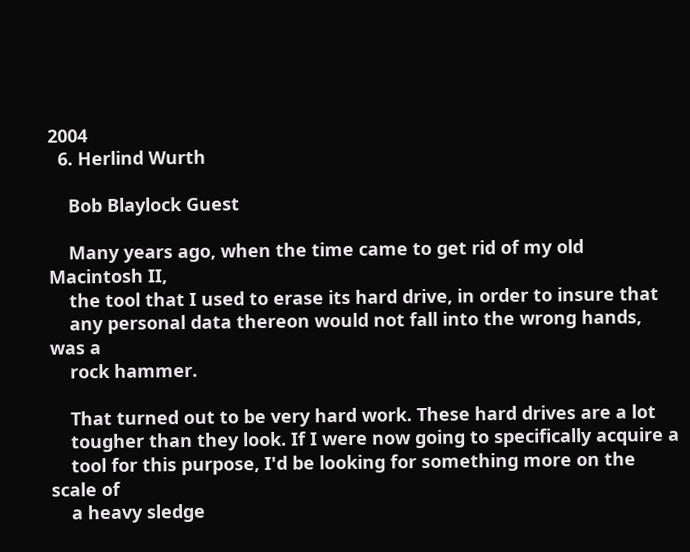2004
  6. Herlind Wurth

    Bob Blaylock Guest

    Many years ago, when the time came to get rid of my old Macintosh II,
    the tool that I used to erase its hard drive, in order to insure that
    any personal data thereon would not fall into the wrong hands, was a
    rock hammer.

    That turned out to be very hard work. These hard drives are a lot
    tougher than they look. If I were now going to specifically acquire a
    tool for this purpose, I'd be looking for something more on the scale of
    a heavy sledge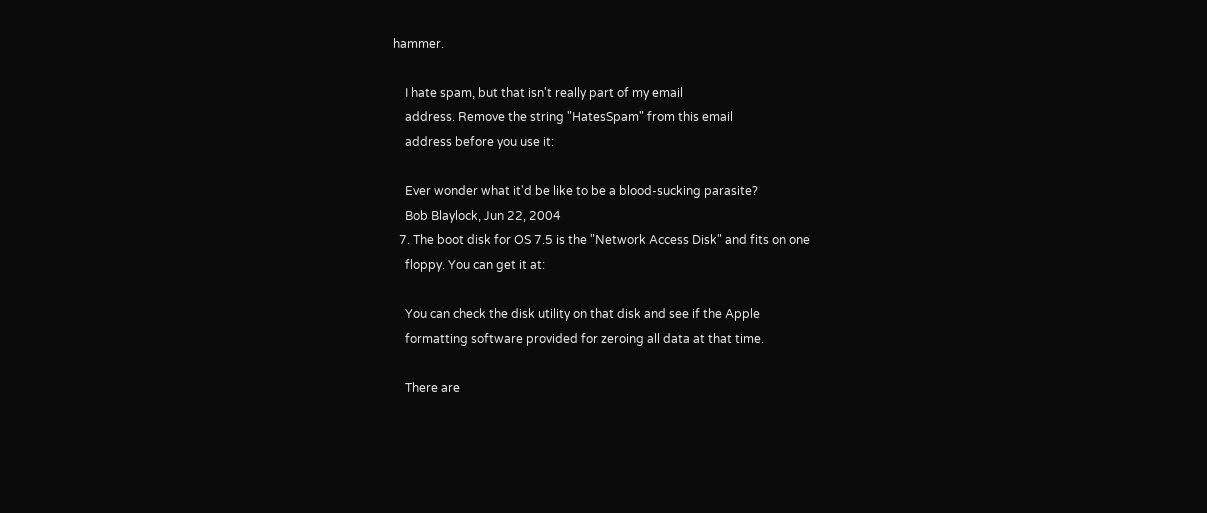hammer.

    I hate spam, but that isn't really part of my email
    address. Remove the string "HatesSpam" from this email
    address before you use it:

    Ever wonder what it'd be like to be a blood-sucking parasite?
    Bob Blaylock, Jun 22, 2004
  7. The boot disk for OS 7.5 is the "Network Access Disk" and fits on one
    floppy. You can get it at:

    You can check the disk utility on that disk and see if the Apple
    formatting software provided for zeroing all data at that time.

    There are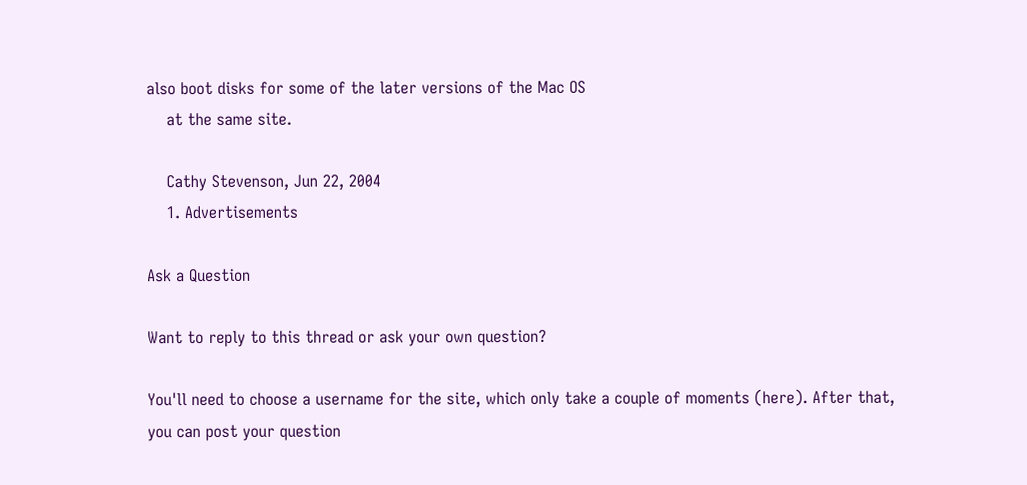also boot disks for some of the later versions of the Mac OS
    at the same site.

    Cathy Stevenson, Jun 22, 2004
    1. Advertisements

Ask a Question

Want to reply to this thread or ask your own question?

You'll need to choose a username for the site, which only take a couple of moments (here). After that, you can post your question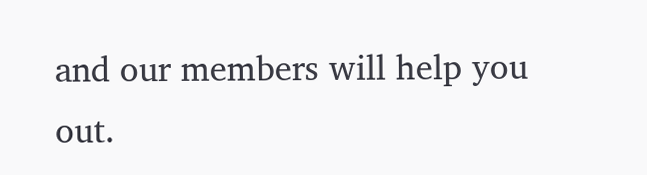and our members will help you out.